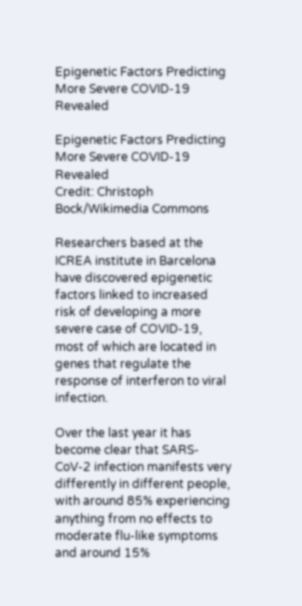Epigenetic Factors Predicting More Severe COVID-19 Revealed

Epigenetic Factors Predicting More Severe COVID-19 Revealed
Credit: Christoph Bock/Wikimedia Commons

Researchers based at the ICREA institute in Barcelona have discovered epigenetic factors linked to increased risk of developing a more severe case of COVID-19, most of which are located in genes that regulate the response of interferon to viral infection.

Over the last year it has become clear that SARS-CoV-2 infection manifests very differently in different people, with around 85% experiencing anything from no effects to moderate flu-like symptoms and around 15%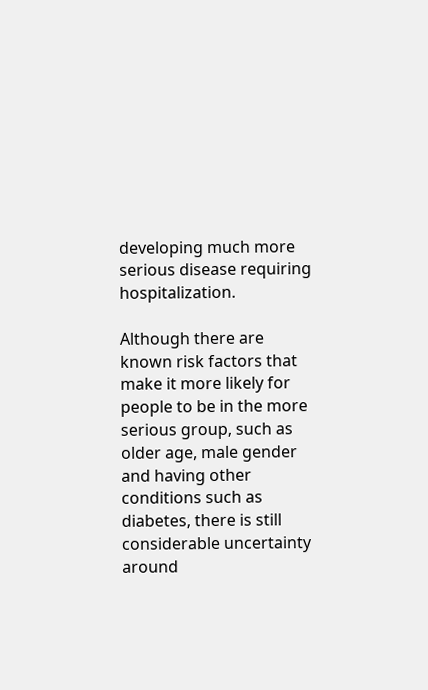developing much more serious disease requiring hospitalization.

Although there are known risk factors that make it more likely for people to be in the more serious group, such as older age, male gender and having other conditions such as diabetes, there is still considerable uncertainty around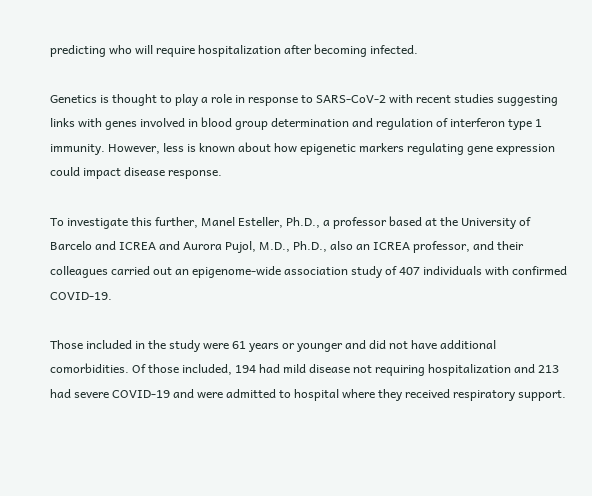predicting who will require hospitalization after becoming infected.

Genetics is thought to play a role in response to SARS-CoV-2 with recent studies suggesting links with genes involved in blood group determination and regulation of interferon type 1 immunity. However, less is known about how epigenetic markers regulating gene expression could impact disease response.

To investigate this further, Manel Esteller, Ph.D., a professor based at the University of Barcelo and ICREA and Aurora Pujol, M.D., Ph.D., also an ICREA professor, and their colleagues carried out an epigenome-wide association study of 407 individuals with confirmed COVID-19.

Those included in the study were 61 years or younger and did not have additional comorbidities. Of those included, 194 had mild disease not requiring hospitalization and 213 had severe COVID-19 and were admitted to hospital where they received respiratory support.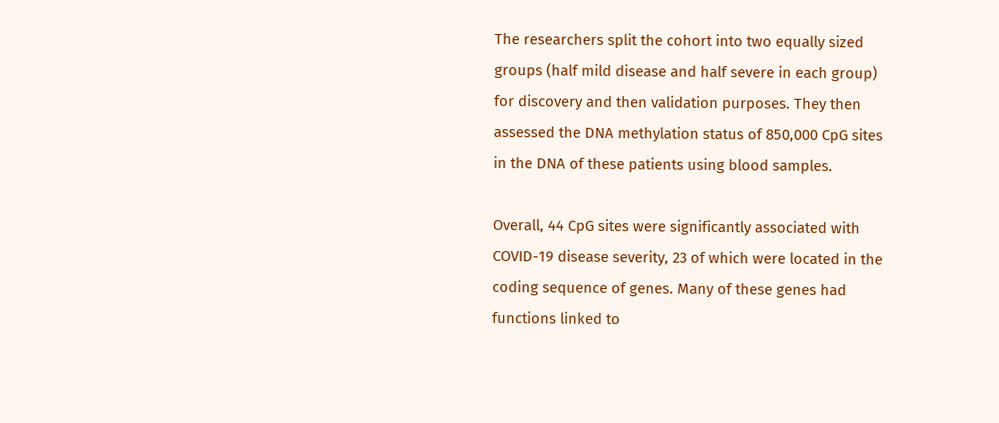The researchers split the cohort into two equally sized groups (half mild disease and half severe in each group) for discovery and then validation purposes. They then assessed the DNA methylation status of 850,000 CpG sites in the DNA of these patients using blood samples.

Overall, 44 CpG sites were significantly associated with COVID-19 disease severity, 23 of which were located in the coding sequence of genes. Many of these genes had functions linked to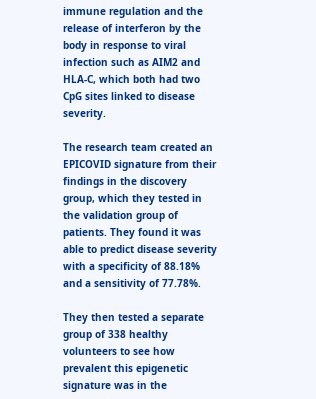immune regulation and the release of interferon by the body in response to viral infection such as AIM2 and HLA-C, which both had two CpG sites linked to disease severity.

The research team created an EPICOVID signature from their findings in the discovery group, which they tested in the validation group of patients. They found it was able to predict disease severity with a specificity of 88.18% and a sensitivity of 77.78%.

They then tested a separate group of 338 healthy volunteers to see how prevalent this epigenetic signature was in the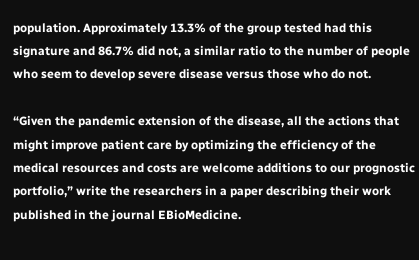population. Approximately 13.3% of the group tested had this signature and 86.7% did not, a similar ratio to the number of people who seem to develop severe disease versus those who do not.

“Given the pandemic extension of the disease, all the actions that might improve patient care by optimizing the efficiency of the medical resources and costs are welcome additions to our prognostic portfolio,” write the researchers in a paper describing their work published in the journal EBioMedicine.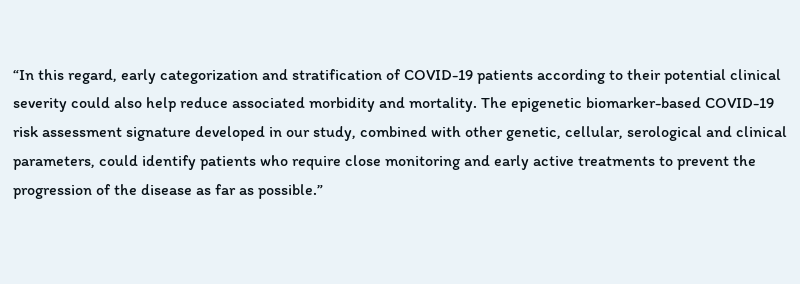“In this regard, early categorization and stratification of COVID-19 patients according to their potential clinical severity could also help reduce associated morbidity and mortality. The epigenetic biomarker-based COVID-19 risk assessment signature developed in our study, combined with other genetic, cellular, serological and clinical parameters, could identify patients who require close monitoring and early active treatments to prevent the progression of the disease as far as possible.”